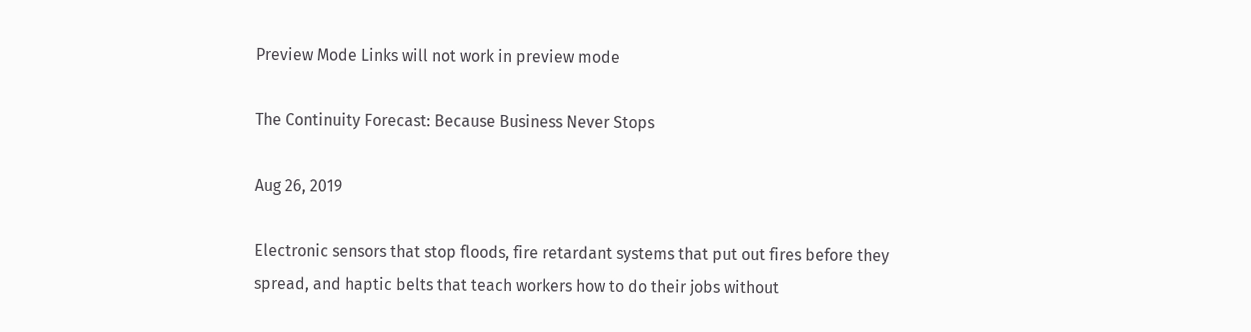Preview Mode Links will not work in preview mode

The Continuity Forecast: Because Business Never Stops

Aug 26, 2019

Electronic sensors that stop floods, fire retardant systems that put out fires before they spread, and haptic belts that teach workers how to do their jobs without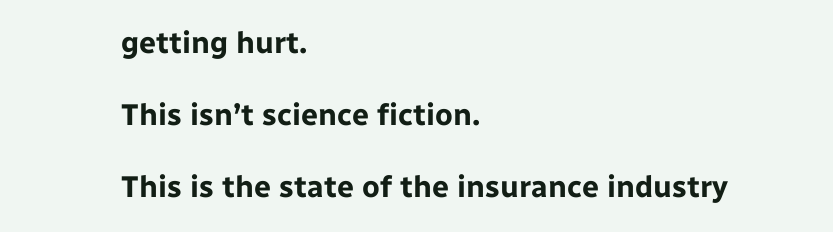getting hurt.

This isn’t science fiction.

This is the state of the insurance industry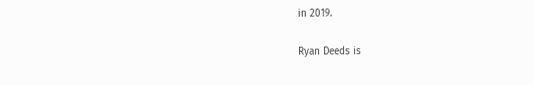in 2019.

Ryan Deeds is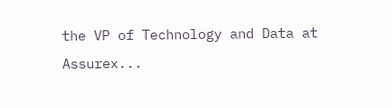the VP of Technology and Data at Assurex...